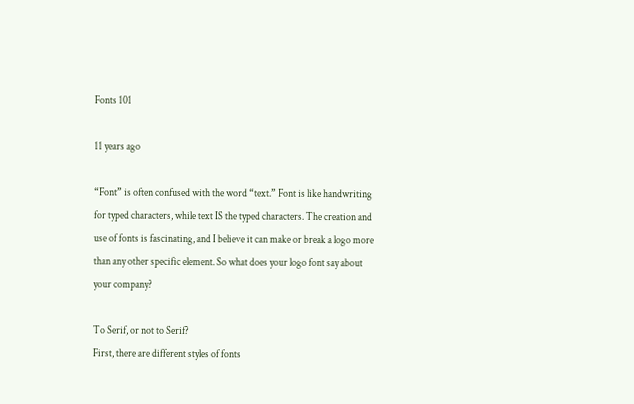Fonts 101

11 years ago

“Font” is often confused with the word “text.” Font is like handwriting for typed characters, while text IS the typed characters. The creation and use of fonts is fascinating, and I believe it can make or break a logo more than any other specific element. So what does your logo font say about your company?

To Serif, or not to Serif?
First, there are different styles of fonts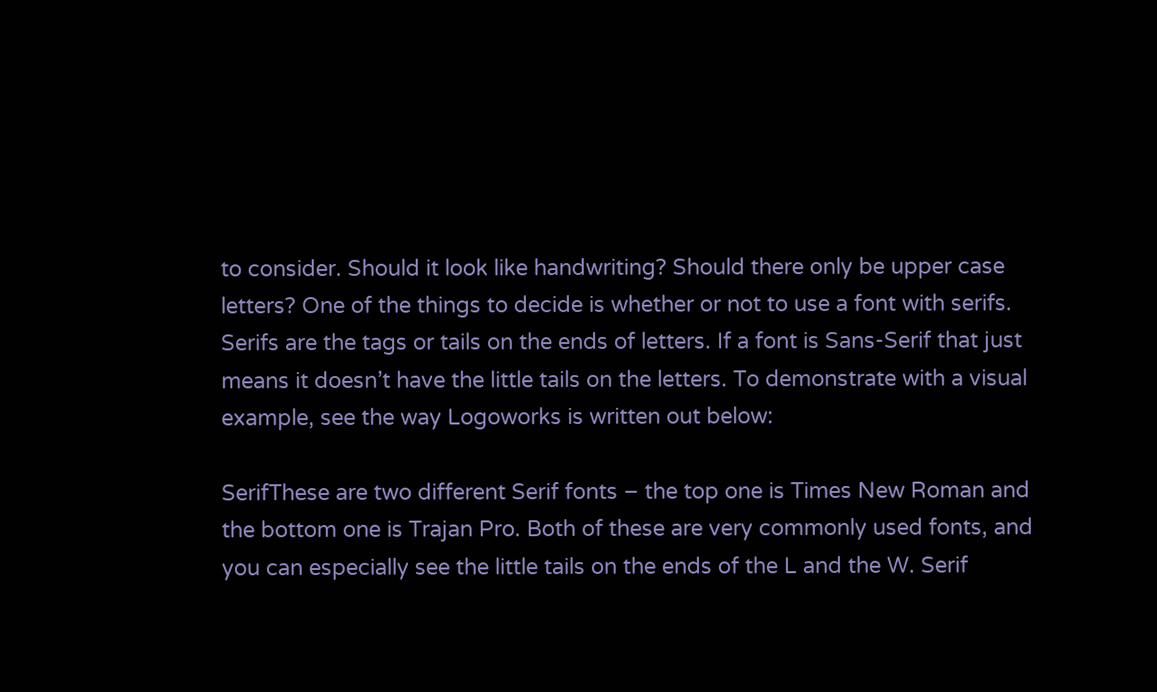to consider. Should it look like handwriting? Should there only be upper case letters? One of the things to decide is whether or not to use a font with serifs. Serifs are the tags or tails on the ends of letters. If a font is Sans-Serif that just means it doesn’t have the little tails on the letters. To demonstrate with a visual example, see the way Logoworks is written out below:

SerifThese are two different Serif fonts – the top one is Times New Roman and the bottom one is Trajan Pro. Both of these are very commonly used fonts, and you can especially see the little tails on the ends of the L and the W. Serif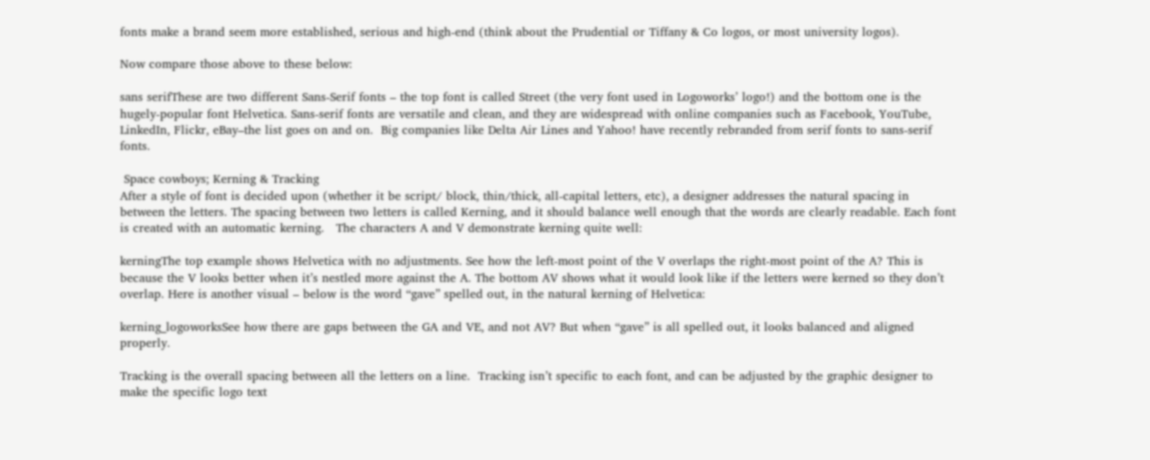fonts make a brand seem more established, serious and high-end (think about the Prudential or Tiffany & Co logos, or most university logos).

Now compare those above to these below:

sans serifThese are two different Sans-Serif fonts – the top font is called Street (the very font used in Logoworks’ logo!) and the bottom one is the hugely-popular font Helvetica. Sans-serif fonts are versatile and clean, and they are widespread with online companies such as Facebook, YouTube, LinkedIn, Flickr, eBay–the list goes on and on.  Big companies like Delta Air Lines and Yahoo! have recently rebranded from serif fonts to sans-serif fonts.

 Space cowboys; Kerning & Tracking
After a style of font is decided upon (whether it be script/ block, thin/thick, all-capital letters, etc), a designer addresses the natural spacing in between the letters. The spacing between two letters is called Kerning, and it should balance well enough that the words are clearly readable. Each font is created with an automatic kerning.   The characters A and V demonstrate kerning quite well:

kerningThe top example shows Helvetica with no adjustments. See how the left-most point of the V overlaps the right-most point of the A? This is because the V looks better when it’s nestled more against the A. The bottom AV shows what it would look like if the letters were kerned so they don’t overlap. Here is another visual – below is the word “gave” spelled out, in the natural kerning of Helvetica:

kerning_logoworksSee how there are gaps between the GA and VE, and not AV? But when “gave” is all spelled out, it looks balanced and aligned properly.

Tracking is the overall spacing between all the letters on a line.  Tracking isn’t specific to each font, and can be adjusted by the graphic designer to make the specific logo text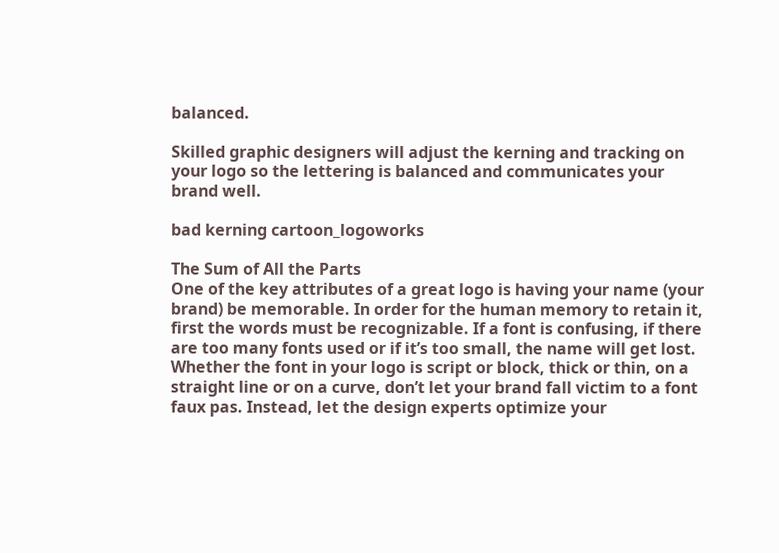balanced.

Skilled graphic designers will adjust the kerning and tracking on your logo so the lettering is balanced and communicates your brand well.

bad kerning cartoon_logoworks

The Sum of All the Parts
One of the key attributes of a great logo is having your name (your brand) be memorable. In order for the human memory to retain it, first the words must be recognizable. If a font is confusing, if there are too many fonts used or if it’s too small, the name will get lost. Whether the font in your logo is script or block, thick or thin, on a straight line or on a curve, don’t let your brand fall victim to a font faux pas. Instead, let the design experts optimize your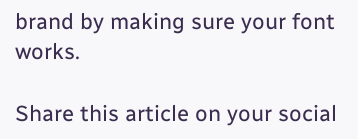brand by making sure your font works.

Share this article on your social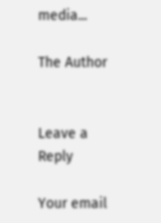media...

The Author


Leave a Reply

Your email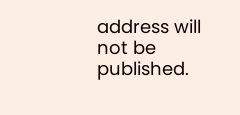address will not be published.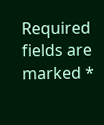Required fields are marked *